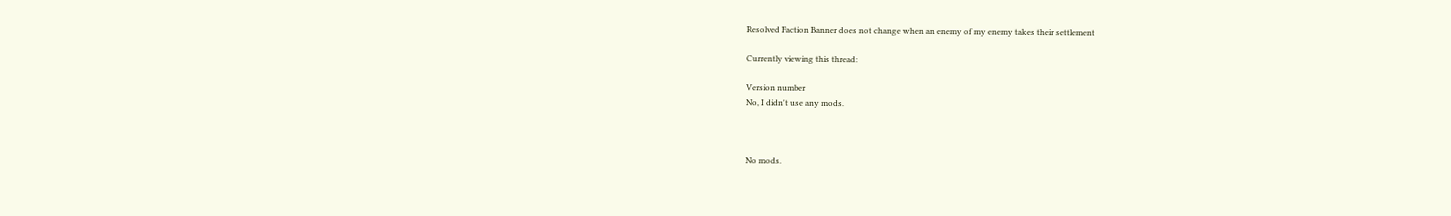Resolved Faction Banner does not change when an enemy of my enemy takes their settlement

Currently viewing this thread:

Version number
No, I didn't use any mods.



No mods.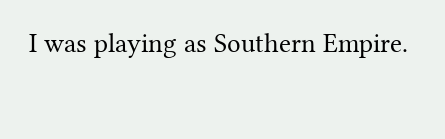I was playing as Southern Empire.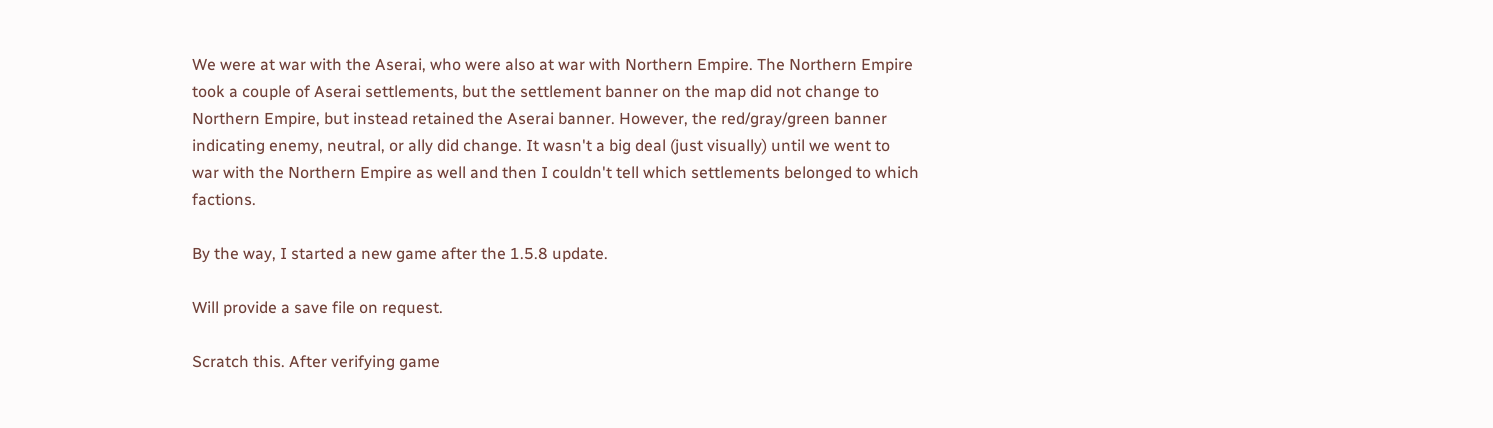We were at war with the Aserai, who were also at war with Northern Empire. The Northern Empire took a couple of Aserai settlements, but the settlement banner on the map did not change to Northern Empire, but instead retained the Aserai banner. However, the red/gray/green banner indicating enemy, neutral, or ally did change. It wasn't a big deal (just visually) until we went to war with the Northern Empire as well and then I couldn't tell which settlements belonged to which factions.

By the way, I started a new game after the 1.5.8 update.

Will provide a save file on request.

Scratch this. After verifying game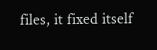files, it fixed itself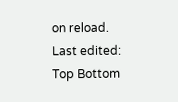on reload.
Last edited:
Top Bottom